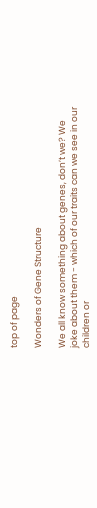top of page

Wonders of Gene Structure

We all know something about genes, don’t we? We joke about them - which of our traits can we see in our children or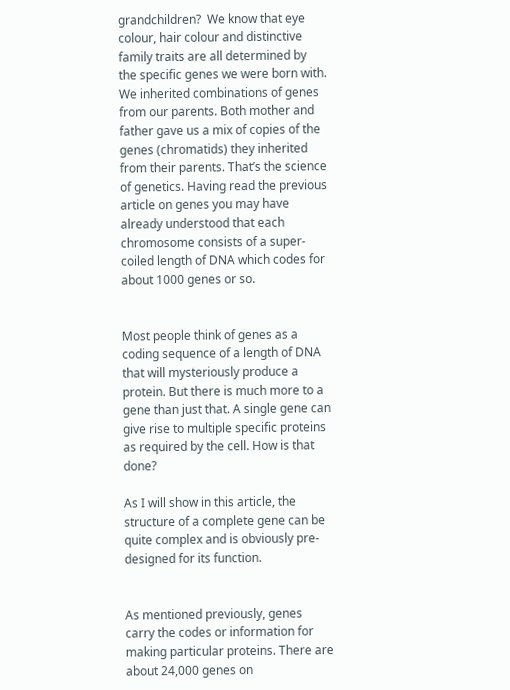grandchildren?  We know that eye colour, hair colour and distinctive family traits are all determined by the specific genes we were born with. We inherited combinations of genes from our parents. Both mother and father gave us a mix of copies of the genes (chromatids) they inherited from their parents. That’s the science of genetics. Having read the previous article on genes you may have already understood that each chromosome consists of a super-coiled length of DNA which codes for about 1000 genes or so.


Most people think of genes as a coding sequence of a length of DNA that will mysteriously produce a protein. But there is much more to a gene than just that. A single gene can give rise to multiple specific proteins as required by the cell. How is that done?

As I will show in this article, the structure of a complete gene can be quite complex and is obviously pre-designed for its function.


As mentioned previously, genes carry the codes or information for making particular proteins. There are about 24,000 genes on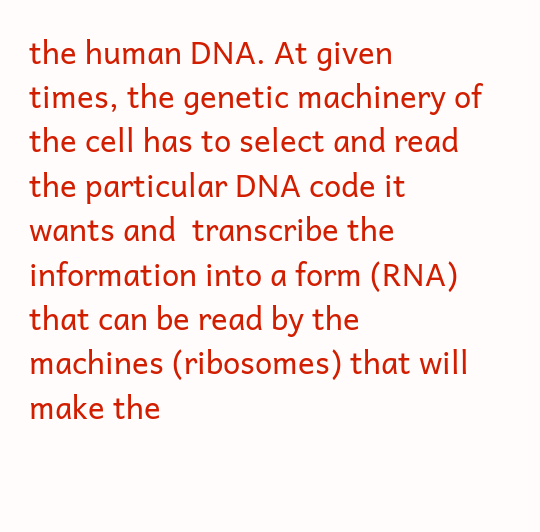the human DNA. At given times, the genetic machinery of the cell has to select and read the particular DNA code it wants and  transcribe the information into a form (RNA) that can be read by the machines (ribosomes) that will make the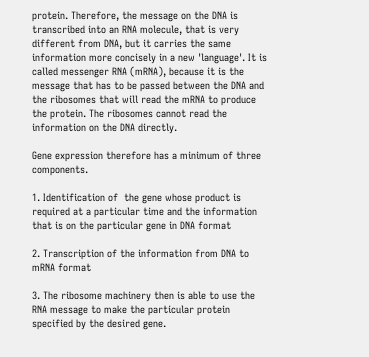protein. Therefore, the message on the DNA is transcribed into an RNA molecule, that is very different from DNA, but it carries the same information more concisely in a new 'language'. It is called messenger RNA (mRNA), because it is the message that has to be passed between the DNA and the ribosomes that will read the mRNA to produce the protein. The ribosomes cannot read the information on the DNA directly.

Gene expression therefore has a minimum of three components.

1. Identification of  the gene whose product is required at a particular time and the information that is on the particular gene in DNA format

2. Transcription of the information from DNA to mRNA format

3. The ribosome machinery then is able to use the RNA message to make the particular protein specified by the desired gene.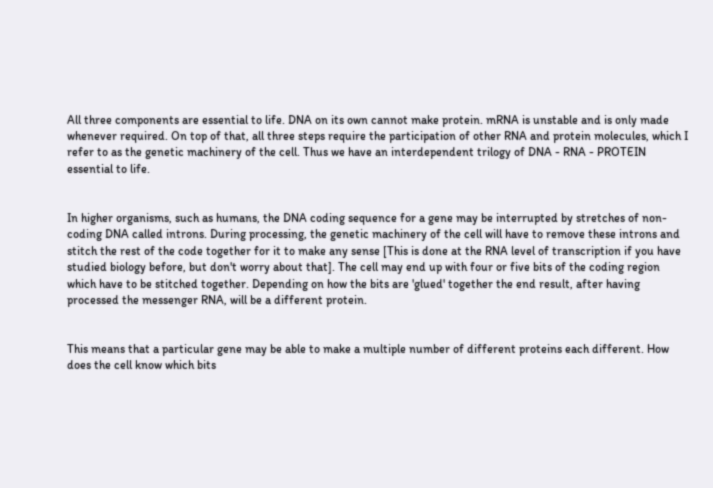All three components are essential to life. DNA on its own cannot make protein. mRNA is unstable and is only made whenever required. On top of that, all three steps require the participation of other RNA and protein molecules, which I refer to as the genetic machinery of the cell. Thus we have an interdependent trilogy of DNA - RNA - PROTEIN essential to life.


In higher organisms, such as humans, the DNA coding sequence for a gene may be interrupted by stretches of non-coding DNA called introns. During processing, the genetic machinery of the cell will have to remove these introns and stitch the rest of the code together for it to make any sense [This is done at the RNA level of transcription if you have studied biology before, but don't worry about that]. The cell may end up with four or five bits of the coding region which have to be stitched together. Depending on how the bits are 'glued' together the end result, after having processed the messenger RNA, will be a different protein.


This means that a particular gene may be able to make a multiple number of different proteins each different. How does the cell know which bits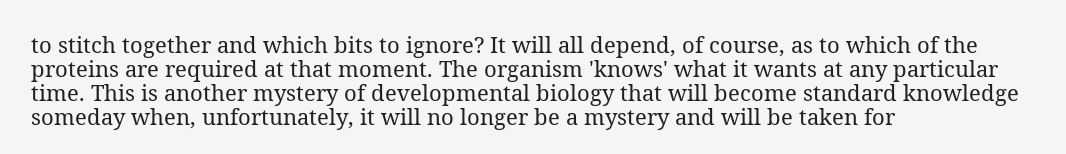to stitch together and which bits to ignore? It will all depend, of course, as to which of the proteins are required at that moment. The organism 'knows' what it wants at any particular time. This is another mystery of developmental biology that will become standard knowledge someday when, unfortunately, it will no longer be a mystery and will be taken for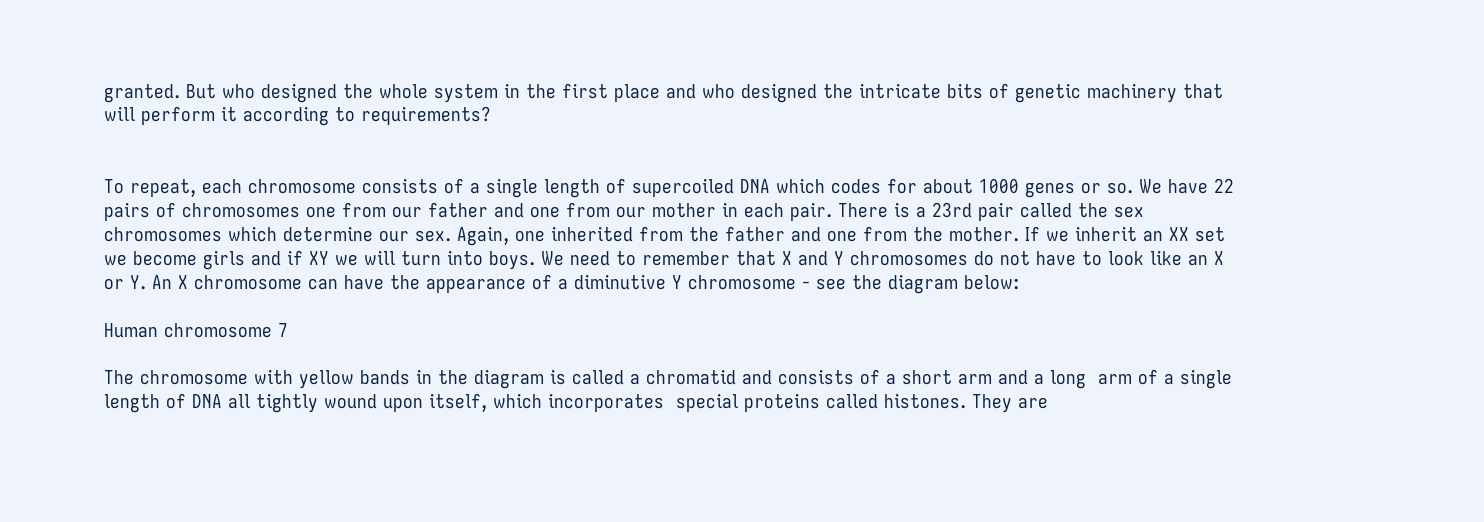granted. But who designed the whole system in the first place and who designed the intricate bits of genetic machinery that will perform it according to requirements?


To repeat, each chromosome consists of a single length of supercoiled DNA which codes for about 1000 genes or so. We have 22 pairs of chromosomes one from our father and one from our mother in each pair. There is a 23rd pair called the sex chromosomes which determine our sex. Again, one inherited from the father and one from the mother. If we inherit an XX set we become girls and if XY we will turn into boys. We need to remember that X and Y chromosomes do not have to look like an X or Y. An X chromosome can have the appearance of a diminutive Y chromosome - see the diagram below:

Human chromosome 7

The chromosome with yellow bands in the diagram is called a chromatid and consists of a short arm and a long  arm of a single length of DNA all tightly wound upon itself, which incorporates  special proteins called histones. They are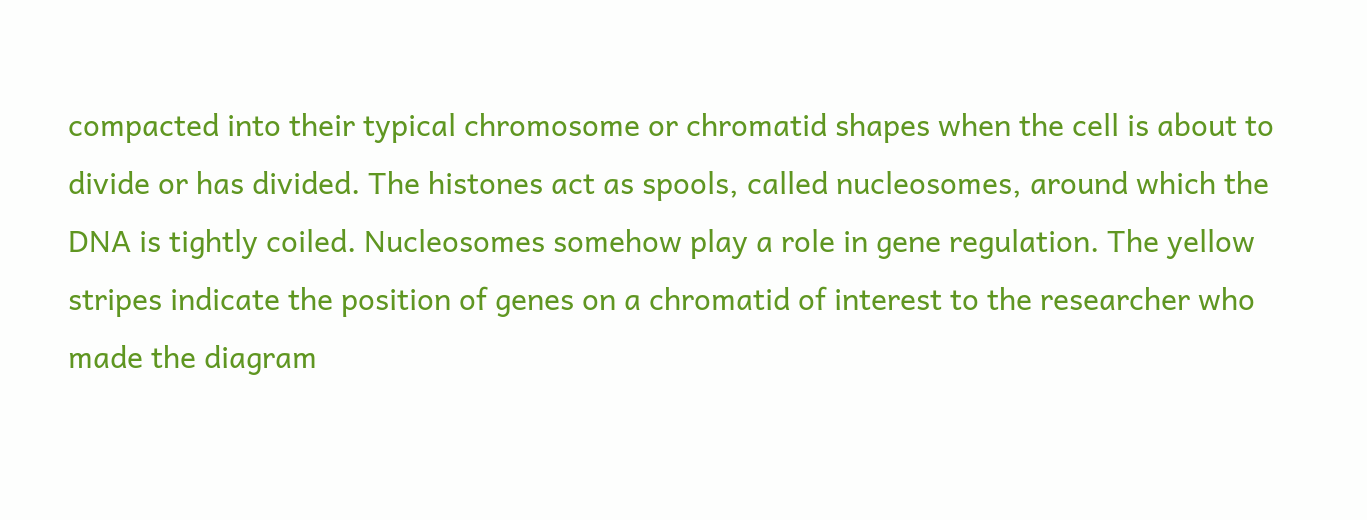compacted into their typical chromosome or chromatid shapes when the cell is about to divide or has divided. The histones act as spools, called nucleosomes, around which the DNA is tightly coiled. Nucleosomes somehow play a role in gene regulation. The yellow stripes indicate the position of genes on a chromatid of interest to the researcher who made the diagram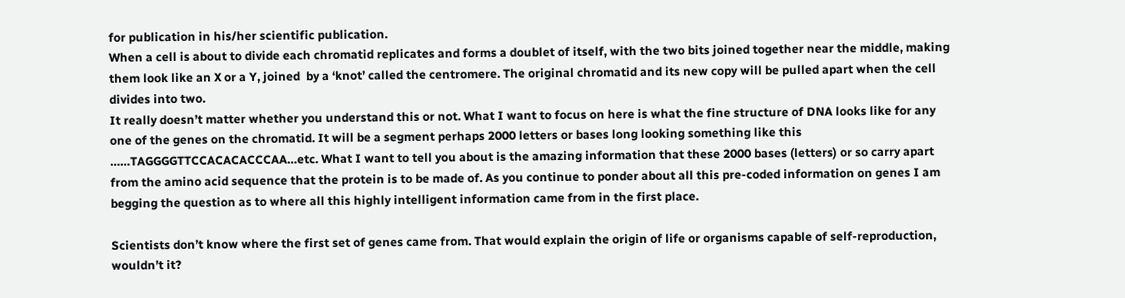for publication in his/her scientific publication.
When a cell is about to divide each chromatid replicates and forms a doublet of itself, with the two bits joined together near the middle, making them look like an X or a Y, joined  by a ‘knot’ called the centromere. The original chromatid and its new copy will be pulled apart when the cell divides into two.
It really doesn’t matter whether you understand this or not. What I want to focus on here is what the fine structure of DNA looks like for any one of the genes on the chromatid. It will be a segment perhaps 2000 letters or bases long looking something like this ……TAGGGGTTCCACACACCCAA…etc. What I want to tell you about is the amazing information that these 2000 bases (letters) or so carry apart from the amino acid sequence that the protein is to be made of. As you continue to ponder about all this pre-coded information on genes I am begging the question as to where all this highly intelligent information came from in the first place.

Scientists don’t know where the first set of genes came from. That would explain the origin of life or organisms capable of self-reproduction, wouldn’t it?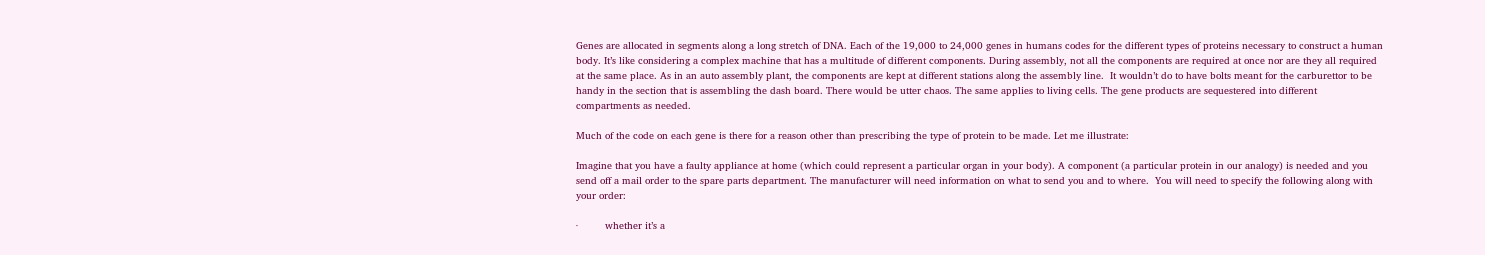Genes are allocated in segments along a long stretch of DNA. Each of the 19,000 to 24,000 genes in humans codes for the different types of proteins necessary to construct a human body. It’s like considering a complex machine that has a multitude of different components. During assembly, not all the components are required at once nor are they all required at the same place. As in an auto assembly plant, the components are kept at different stations along the assembly line.  It wouldn’t do to have bolts meant for the carburettor to be handy in the section that is assembling the dash board. There would be utter chaos. The same applies to living cells. The gene products are sequestered into different compartments as needed.

Much of the code on each gene is there for a reason other than prescribing the type of protein to be made. Let me illustrate:

Imagine that you have a faulty appliance at home (which could represent a particular organ in your body). A component (a particular protein in our analogy) is needed and you send off a mail order to the spare parts department. The manufacturer will need information on what to send you and to where.  You will need to specify the following along with your order:

·         whether it’s a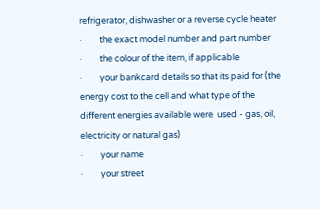refrigerator, dishwasher or a reverse cycle heater
·         the exact model number and part number
·         the colour of the item, if applicable
·         your bankcard details so that its paid for (the energy cost to the cell and what type of the different energies available were  used - gas, oil, electricity or natural gas)
·         your name
·         your street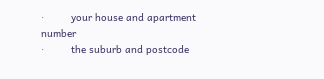·         your house and apartment number
·         the suburb and postcode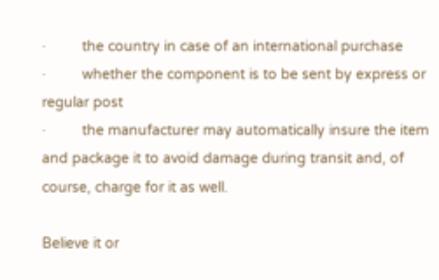·         the country in case of an international purchase
·         whether the component is to be sent by express or regular post
·         the manufacturer may automatically insure the item and package it to avoid damage during transit and, of course, charge for it as well.

Believe it or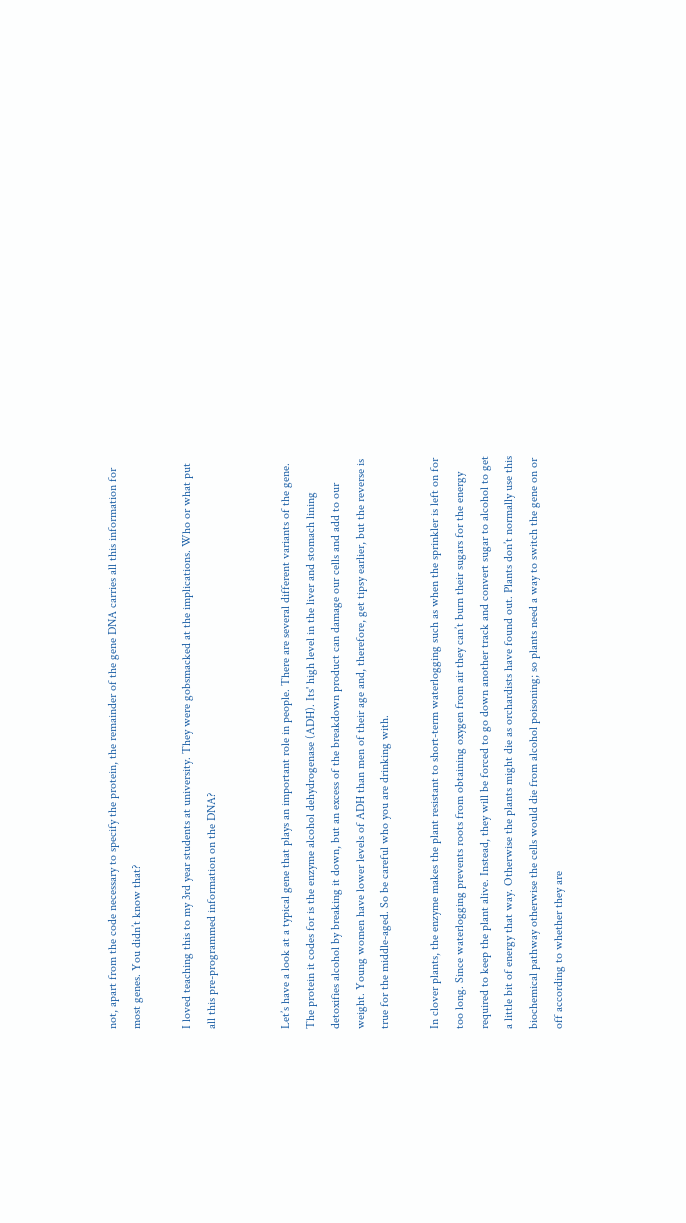not, apart from the code necessary to specify the protein, the remainder of the gene DNA carries all this information for most genes. You didn’t know that?

I loved teaching this to my 3rd year students at university. They were gobsmacked at the implications. Who or what put all this pre-programmed information on the DNA?


Let’s have a look at a typical gene that plays an important role in people. There are several different variants of the gene. The protein it codes for is the enzyme alcohol dehydrogenase (ADH). Its' high level in the liver and stomach lining detoxifies alcohol by breaking it down, but an excess of the breakdown product can damage our cells and add to our weight. Young women have lower levels of ADH than men of their age and, therefore, get tipsy earlier, but the reverse is true for the middle-aged. So be careful who you are drinking with.

In clover plants, the enzyme makes the plant resistant to short-term waterlogging such as when the sprinkler is left on for too long. Since waterlogging prevents roots from obtaining oxygen from air they can’t burn their sugars for the energy required to keep the plant alive. Instead, they will be forced to go down another track and convert sugar to alcohol to get a little bit of energy that way. Otherwise the plants might die as orchardists have found out. Plants don’t normally use this biochemical pathway otherwise the cells would die from alcohol poisoning; so plants need a way to switch the gene on or off according to whether they are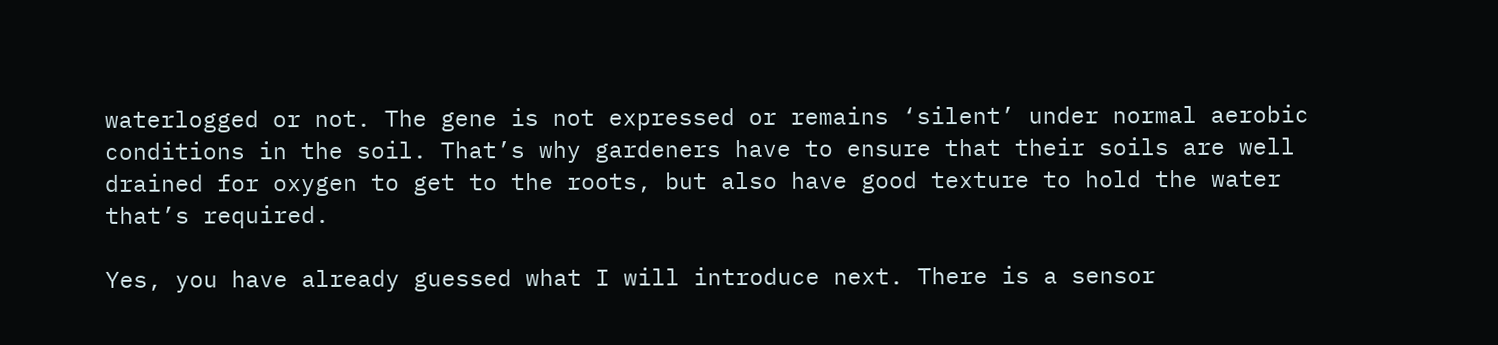waterlogged or not. The gene is not expressed or remains ‘silent’ under normal aerobic conditions in the soil. That’s why gardeners have to ensure that their soils are well drained for oxygen to get to the roots, but also have good texture to hold the water that’s required.

Yes, you have already guessed what I will introduce next. There is a sensor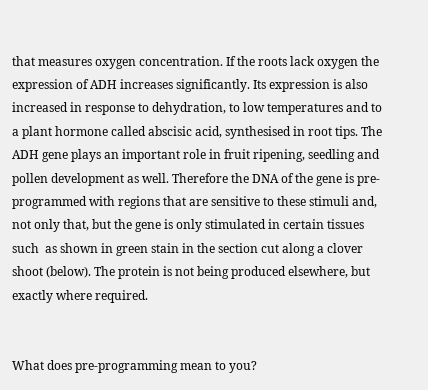that measures oxygen concentration. If the roots lack oxygen the expression of ADH increases significantly. Its expression is also increased in response to dehydration, to low temperatures and to a plant hormone called abscisic acid, synthesised in root tips. The ADH gene plays an important role in fruit ripening, seedling and pollen development as well. Therefore the DNA of the gene is pre-programmed with regions that are sensitive to these stimuli and, not only that, but the gene is only stimulated in certain tissues such  as shown in green stain in the section cut along a clover shoot (below). The protein is not being produced elsewhere, but exactly where required.


What does pre-programming mean to you?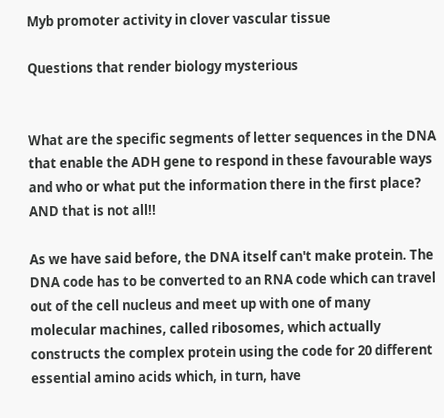Myb promoter activity in clover vascular tissue

Questions that render biology mysterious


What are the specific segments of letter sequences in the DNA that enable the ADH gene to respond in these favourable ways and who or what put the information there in the first place? AND that is not all!!

As we have said before, the DNA itself can't make protein. The DNA code has to be converted to an RNA code which can travel out of the cell nucleus and meet up with one of many molecular machines, called ribosomes, which actually constructs the complex protein using the code for 20 different essential amino acids which, in turn, have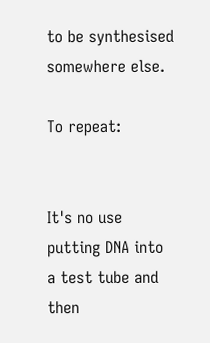to be synthesised somewhere else.

To repeat:


It's no use putting DNA into a test tube and then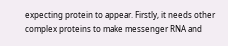expecting protein to appear. Firstly, it needs other complex proteins to make messenger RNA and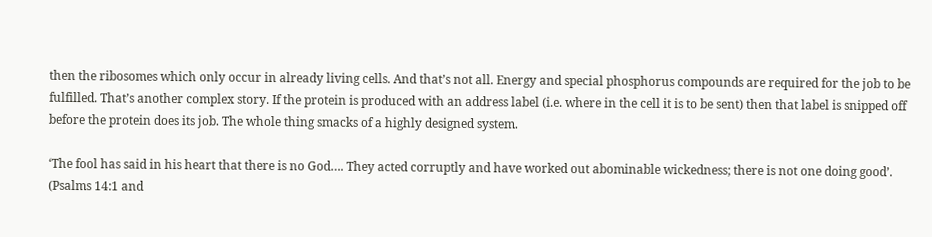then the ribosomes which only occur in already living cells. And that’s not all. Energy and special phosphorus compounds are required for the job to be fulfilled. That’s another complex story. If the protein is produced with an address label (i.e. where in the cell it is to be sent) then that label is snipped off before the protein does its job. The whole thing smacks of a highly designed system.

‘The fool has said in his heart that there is no God…. They acted corruptly and have worked out abominable wickedness; there is not one doing good’.  (Psalms 14:1 and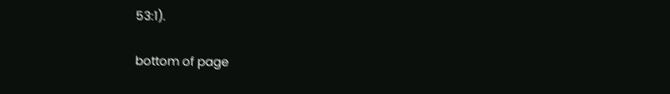53:1).

bottom of page